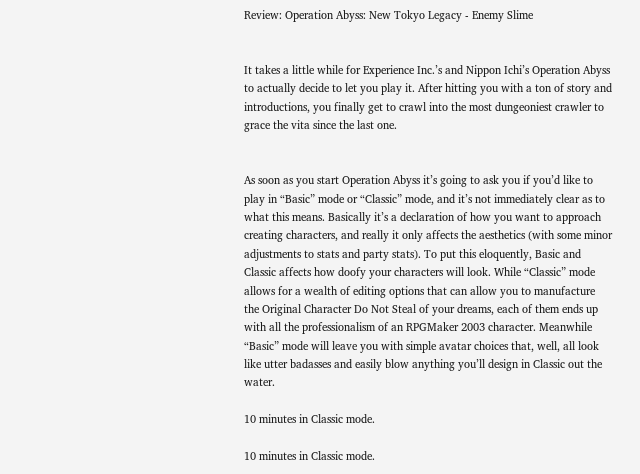Review: Operation Abyss: New Tokyo Legacy - Enemy Slime


It takes a little while for Experience Inc.’s and Nippon Ichi’s Operation Abyss to actually decide to let you play it. After hitting you with a ton of story and introductions, you finally get to crawl into the most dungeoniest crawler to grace the vita since the last one.


As soon as you start Operation Abyss it’s going to ask you if you’d like to play in “Basic” mode or “Classic” mode, and it’s not immediately clear as to what this means. Basically it’s a declaration of how you want to approach creating characters, and really it only affects the aesthetics (with some minor adjustments to stats and party stats). To put this eloquently, Basic and Classic affects how doofy your characters will look. While “Classic” mode allows for a wealth of editing options that can allow you to manufacture the Original Character Do Not Steal of your dreams, each of them ends up with all the professionalism of an RPGMaker 2003 character. Meanwhile “Basic” mode will leave you with simple avatar choices that, well, all look like utter badasses and easily blow anything you’ll design in Classic out the water.

10 minutes in Classic mode.

10 minutes in Classic mode.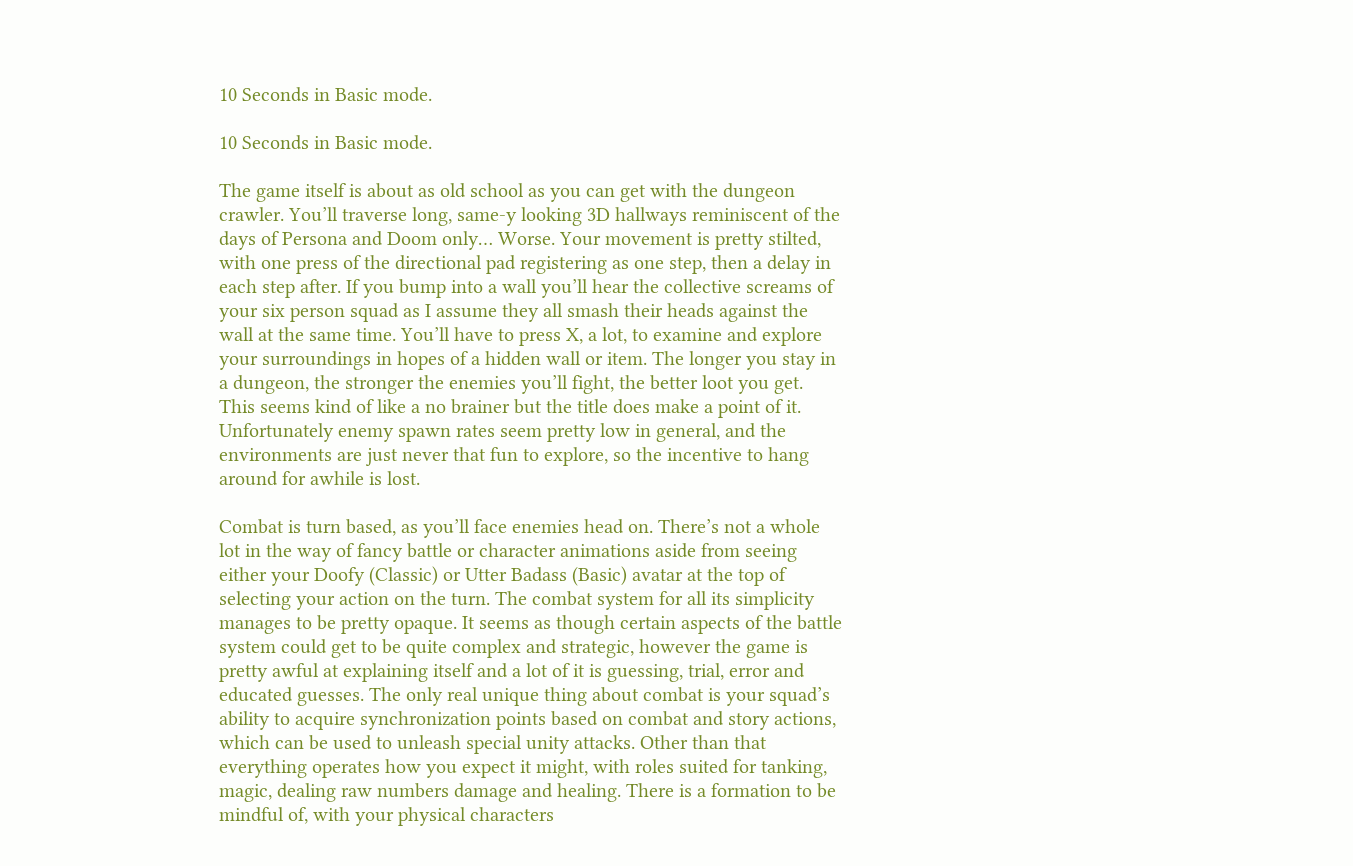10 Seconds in Basic mode.

10 Seconds in Basic mode.

The game itself is about as old school as you can get with the dungeon crawler. You’ll traverse long, same-y looking 3D hallways reminiscent of the days of Persona and Doom only… Worse. Your movement is pretty stilted, with one press of the directional pad registering as one step, then a delay in each step after. If you bump into a wall you’ll hear the collective screams of your six person squad as I assume they all smash their heads against the wall at the same time. You’ll have to press X, a lot, to examine and explore your surroundings in hopes of a hidden wall or item. The longer you stay in a dungeon, the stronger the enemies you’ll fight, the better loot you get. This seems kind of like a no brainer but the title does make a point of it. Unfortunately enemy spawn rates seem pretty low in general, and the environments are just never that fun to explore, so the incentive to hang around for awhile is lost.

Combat is turn based, as you’ll face enemies head on. There’s not a whole lot in the way of fancy battle or character animations aside from seeing either your Doofy (Classic) or Utter Badass (Basic) avatar at the top of selecting your action on the turn. The combat system for all its simplicity manages to be pretty opaque. It seems as though certain aspects of the battle system could get to be quite complex and strategic, however the game is pretty awful at explaining itself and a lot of it is guessing, trial, error and educated guesses. The only real unique thing about combat is your squad’s ability to acquire synchronization points based on combat and story actions, which can be used to unleash special unity attacks. Other than that everything operates how you expect it might, with roles suited for tanking, magic, dealing raw numbers damage and healing. There is a formation to be mindful of, with your physical characters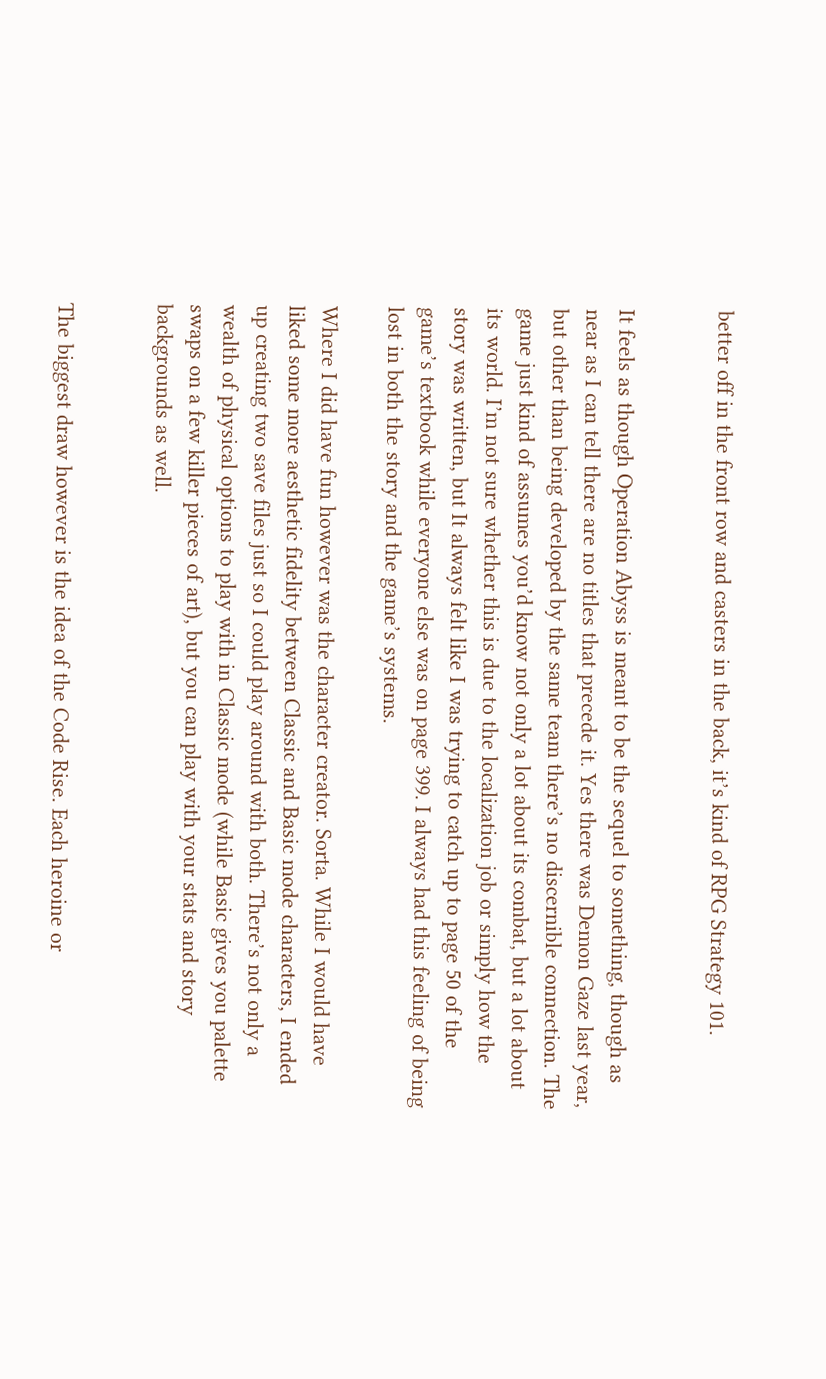better off in the front row and casters in the back, it’s kind of RPG Strategy 101.


It feels as though Operation Abyss is meant to be the sequel to something, though as near as I can tell there are no titles that precede it. Yes there was Demon Gaze last year, but other than being developed by the same team there’s no discernible connection. The game just kind of assumes you’d know not only a lot about its combat, but a lot about its world. I’m not sure whether this is due to the localization job or simply how the story was written, but It always felt like I was trying to catch up to page 50 of the game’s textbook while everyone else was on page 399. I always had this feeling of being lost in both the story and the game’s systems.

Where I did have fun however was the character creator. Sorta. While I would have liked some more aesthetic fidelity between Classic and Basic mode characters, I ended up creating two save files just so I could play around with both. There’s not only a wealth of physical options to play with in Classic mode (while Basic gives you palette swaps on a few killer pieces of art), but you can play with your stats and story backgrounds as well.


The biggest draw however is the idea of the Code Rise. Each heroine or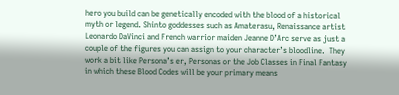hero you build can be genetically encoded with the blood of a historical myth or legend. Shinto goddesses such as Amaterasu, Renaissance artist Leonardo DaVinci and French warrior maiden Jeanne D’Arc serve as just a couple of the figures you can assign to your character’s bloodline.  They work a bit like Persona’s er, Personas or the Job Classes in Final Fantasy in which these Blood Codes will be your primary means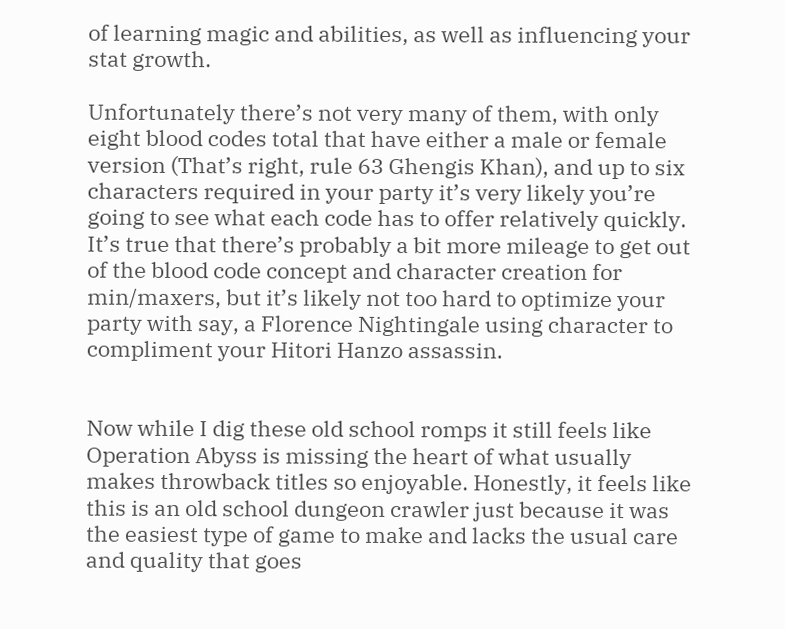of learning magic and abilities, as well as influencing your stat growth.

Unfortunately there’s not very many of them, with only eight blood codes total that have either a male or female version (That’s right, rule 63 Ghengis Khan), and up to six characters required in your party it’s very likely you’re going to see what each code has to offer relatively quickly. It’s true that there’s probably a bit more mileage to get out of the blood code concept and character creation for min/maxers, but it’s likely not too hard to optimize your party with say, a Florence Nightingale using character to compliment your Hitori Hanzo assassin.


Now while I dig these old school romps it still feels like Operation Abyss is missing the heart of what usually makes throwback titles so enjoyable. Honestly, it feels like this is an old school dungeon crawler just because it was the easiest type of game to make and lacks the usual care and quality that goes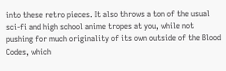into these retro pieces. It also throws a ton of the usual sci-fi and high school anime tropes at you, while not pushing for much originality of its own outside of the Blood Codes, which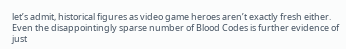let’s admit, historical figures as video game heroes aren’t exactly fresh either. Even the disappointingly sparse number of Blood Codes is further evidence of just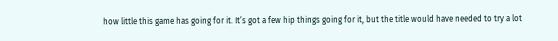how little this game has going for it. It’s got a few hip things going for it, but the title would have needed to try a lot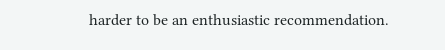harder to be an enthusiastic recommendation.